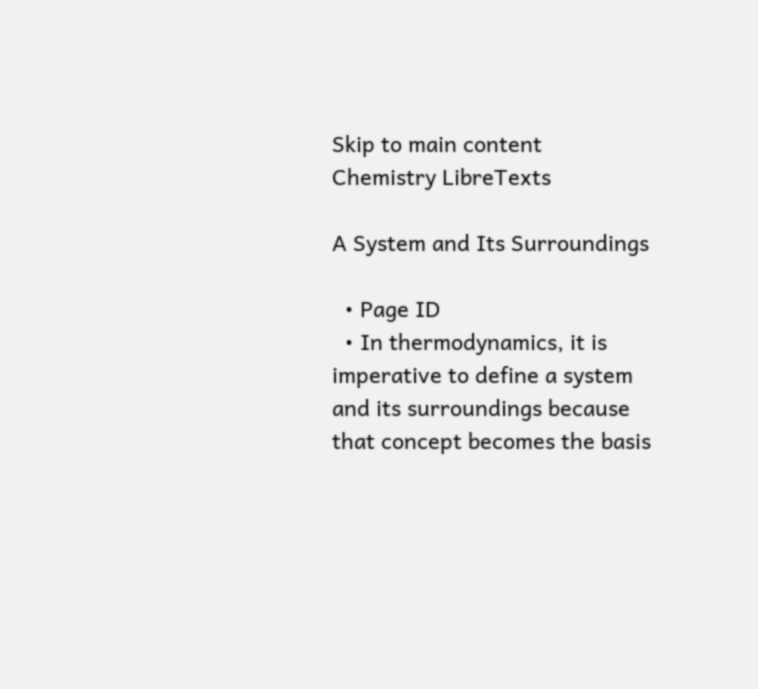Skip to main content
Chemistry LibreTexts

A System and Its Surroundings

  • Page ID
  • In thermodynamics, it is imperative to define a system and its surroundings because that concept becomes the basis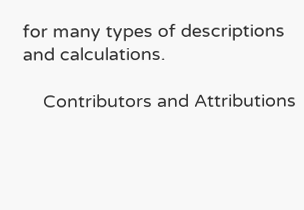for many types of descriptions and calculations.

    Contributors and Attributions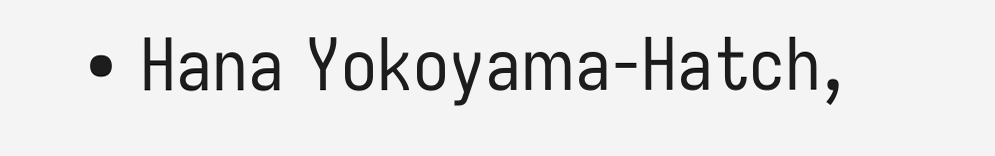• Hana Yokoyama-Hatch,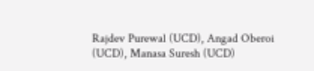Rajdev Purewal (UCD), Angad Oberoi (UCD), Manasa Suresh (UCD)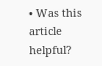• Was this article helpful?